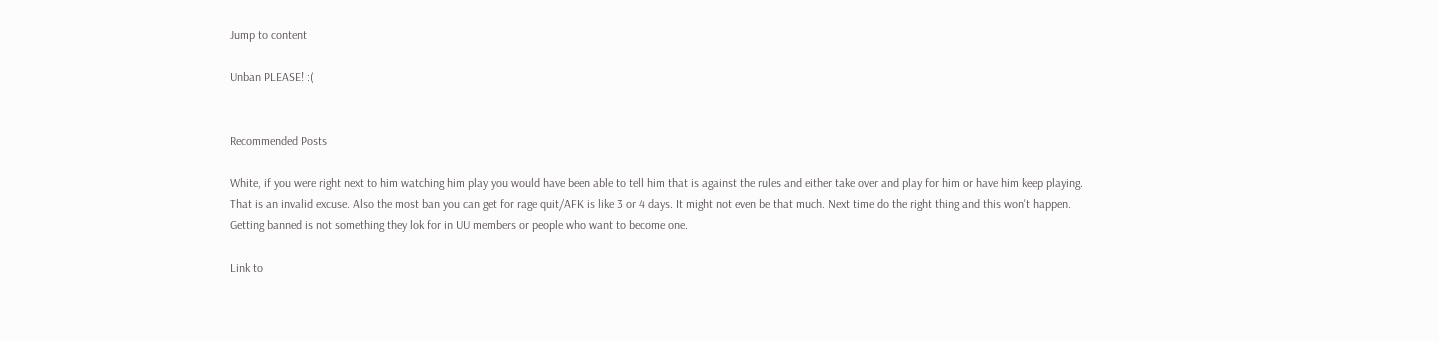Jump to content

Unban PLEASE! :(


Recommended Posts

White, if you were right next to him watching him play you would have been able to tell him that is against the rules and either take over and play for him or have him keep playing. That is an invalid excuse. Also the most ban you can get for rage quit/AFK is like 3 or 4 days. It might not even be that much. Next time do the right thing and this won't happen. Getting banned is not something they lok for in UU members or people who want to become one.

Link to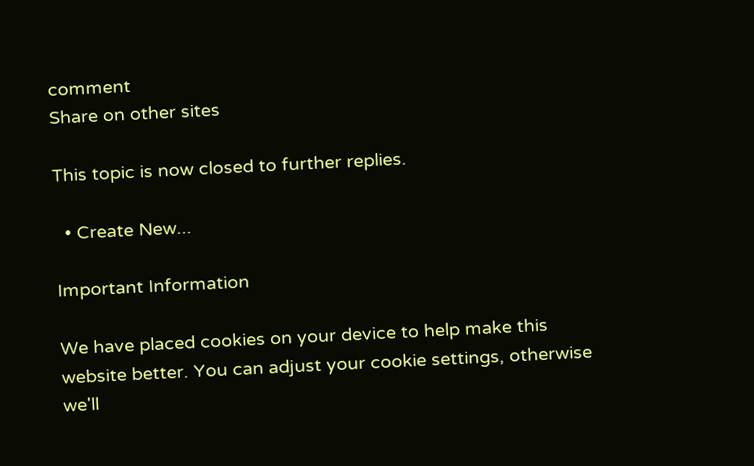comment
Share on other sites

This topic is now closed to further replies.

  • Create New...

Important Information

We have placed cookies on your device to help make this website better. You can adjust your cookie settings, otherwise we'll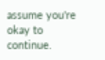assume you're okay to continue.